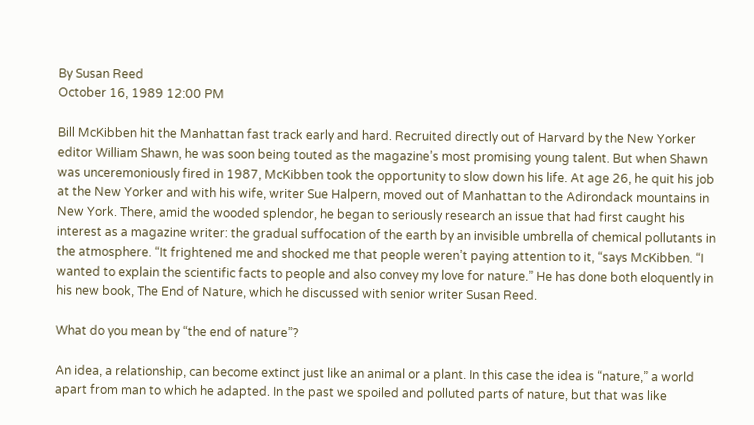By Susan Reed
October 16, 1989 12:00 PM

Bill McKibben hit the Manhattan fast track early and hard. Recruited directly out of Harvard by the New Yorker editor William Shawn, he was soon being touted as the magazine’s most promising young talent. But when Shawn was unceremoniously fired in 1987, McKibben took the opportunity to slow down his life. At age 26, he quit his job at the New Yorker and with his wife, writer Sue Halpern, moved out of Manhattan to the Adirondack mountains in New York. There, amid the wooded splendor, he began to seriously research an issue that had first caught his interest as a magazine writer: the gradual suffocation of the earth by an invisible umbrella of chemical pollutants in the atmosphere. “It frightened me and shocked me that people weren’t paying attention to it, “says McKibben. “I wanted to explain the scientific facts to people and also convey my love for nature.” He has done both eloquently in his new book, The End of Nature, which he discussed with senior writer Susan Reed.

What do you mean by “the end of nature”?

An idea, a relationship, can become extinct just like an animal or a plant. In this case the idea is “nature,” a world apart from man to which he adapted. In the past we spoiled and polluted parts of nature, but that was like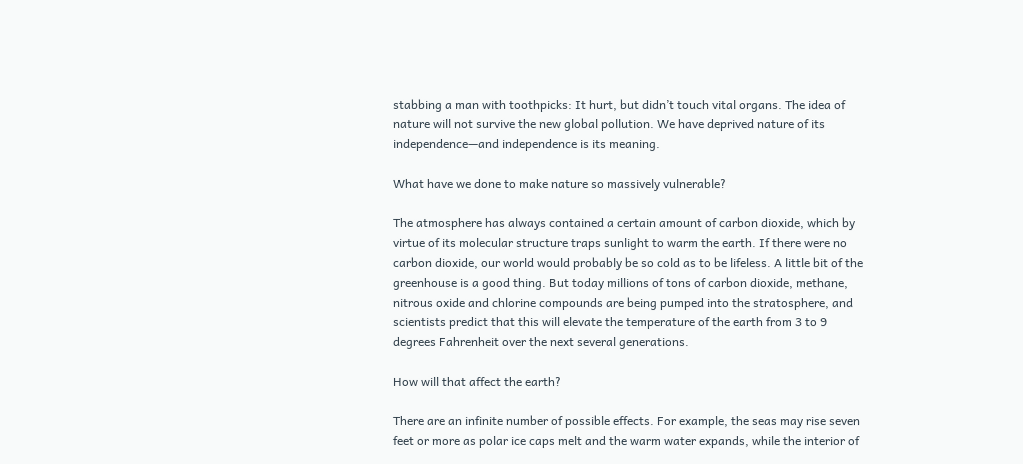stabbing a man with toothpicks: It hurt, but didn’t touch vital organs. The idea of nature will not survive the new global pollution. We have deprived nature of its independence—and independence is its meaning.

What have we done to make nature so massively vulnerable?

The atmosphere has always contained a certain amount of carbon dioxide, which by virtue of its molecular structure traps sunlight to warm the earth. If there were no carbon dioxide, our world would probably be so cold as to be lifeless. A little bit of the greenhouse is a good thing. But today millions of tons of carbon dioxide, methane, nitrous oxide and chlorine compounds are being pumped into the stratosphere, and scientists predict that this will elevate the temperature of the earth from 3 to 9 degrees Fahrenheit over the next several generations.

How will that affect the earth?

There are an infinite number of possible effects. For example, the seas may rise seven feet or more as polar ice caps melt and the warm water expands, while the interior of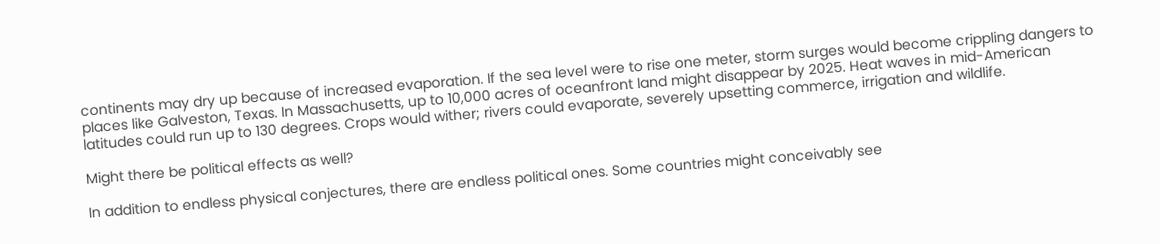continents may dry up because of increased evaporation. If the sea level were to rise one meter, storm surges would become crippling dangers to places like Galveston, Texas. In Massachusetts, up to 10,000 acres of oceanfront land might disappear by 2025. Heat waves in mid-American latitudes could run up to 130 degrees. Crops would wither; rivers could evaporate, severely upsetting commerce, irrigation and wildlife.

Might there be political effects as well?

In addition to endless physical conjectures, there are endless political ones. Some countries might conceivably see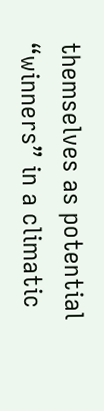themselves as potential “winners” in a climatic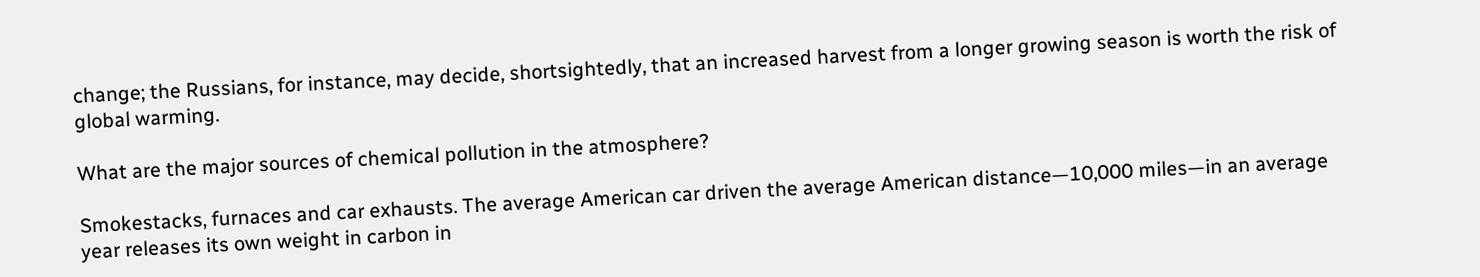change; the Russians, for instance, may decide, shortsightedly, that an increased harvest from a longer growing season is worth the risk of global warming.

What are the major sources of chemical pollution in the atmosphere?

Smokestacks, furnaces and car exhausts. The average American car driven the average American distance—10,000 miles—in an average year releases its own weight in carbon in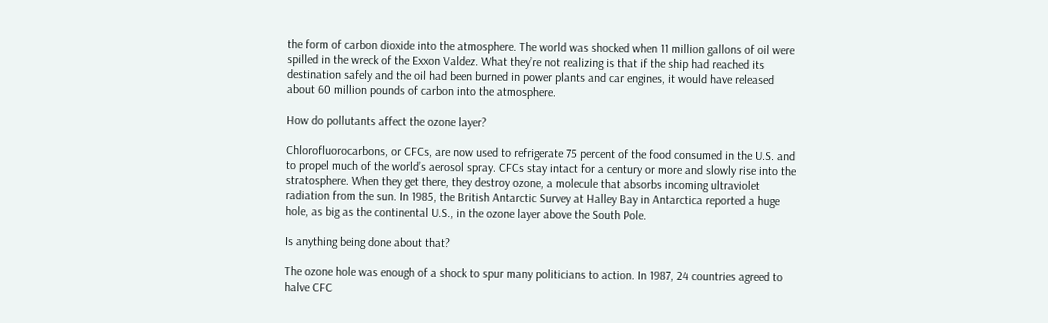the form of carbon dioxide into the atmosphere. The world was shocked when 11 million gallons of oil were spilled in the wreck of the Exxon Valdez. What they’re not realizing is that if the ship had reached its destination safely and the oil had been burned in power plants and car engines, it would have released about 60 million pounds of carbon into the atmosphere.

How do pollutants affect the ozone layer?

Chlorofluorocarbons, or CFCs, are now used to refrigerate 75 percent of the food consumed in the U.S. and to propel much of the world’s aerosol spray. CFCs stay intact for a century or more and slowly rise into the stratosphere. When they get there, they destroy ozone, a molecule that absorbs incoming ultraviolet radiation from the sun. In 1985, the British Antarctic Survey at Halley Bay in Antarctica reported a huge hole, as big as the continental U.S., in the ozone layer above the South Pole.

Is anything being done about that?

The ozone hole was enough of a shock to spur many politicians to action. In 1987, 24 countries agreed to halve CFC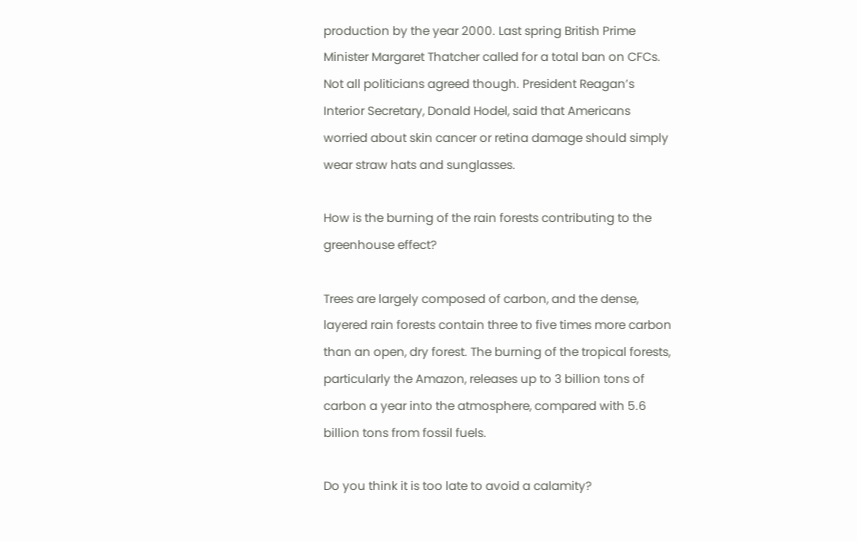production by the year 2000. Last spring British Prime Minister Margaret Thatcher called for a total ban on CFCs. Not all politicians agreed though. President Reagan’s Interior Secretary, Donald Hodel, said that Americans worried about skin cancer or retina damage should simply wear straw hats and sunglasses.

How is the burning of the rain forests contributing to the greenhouse effect?

Trees are largely composed of carbon, and the dense, layered rain forests contain three to five times more carbon than an open, dry forest. The burning of the tropical forests, particularly the Amazon, releases up to 3 billion tons of carbon a year into the atmosphere, compared with 5.6 billion tons from fossil fuels.

Do you think it is too late to avoid a calamity?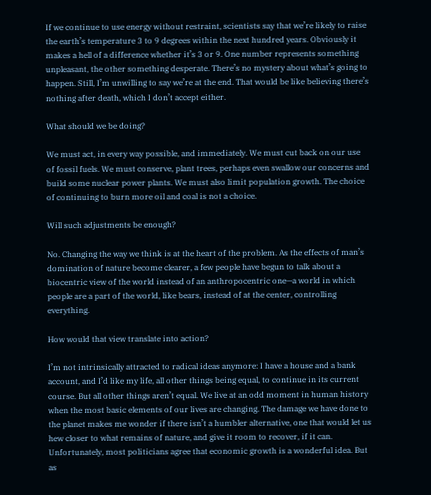If we continue to use energy without restraint, scientists say that we’re likely to raise the earth’s temperature 3 to 9 degrees within the next hundred years. Obviously it makes a hell of a difference whether it’s 3 or 9. One number represents something unpleasant, the other something desperate. There’s no mystery about what’s going to happen. Still, I’m unwilling to say we’re at the end. That would be like believing there’s nothing after death, which I don’t accept either.

What should we be doing?

We must act, in every way possible, and immediately. We must cut back on our use of fossil fuels. We must conserve, plant trees, perhaps even swallow our concerns and build some nuclear power plants. We must also limit population growth. The choice of continuing to burn more oil and coal is not a choice.

Will such adjustments be enough?

No. Changing the way we think is at the heart of the problem. As the effects of man’s domination of nature become clearer, a few people have begun to talk about a biocentric view of the world instead of an anthropocentric one—a world in which people are a part of the world, like bears, instead of at the center, controlling everything.

How would that view translate into action?

I’m not intrinsically attracted to radical ideas anymore: I have a house and a bank account, and I’d like my life, all other things being equal, to continue in its current course. But all other things aren’t equal. We live at an odd moment in human history when the most basic elements of our lives are changing. The damage we have done to the planet makes me wonder if there isn’t a humbler alternative, one that would let us hew closer to what remains of nature, and give it room to recover, if it can. Unfortunately, most politicians agree that economic growth is a wonderful idea. But as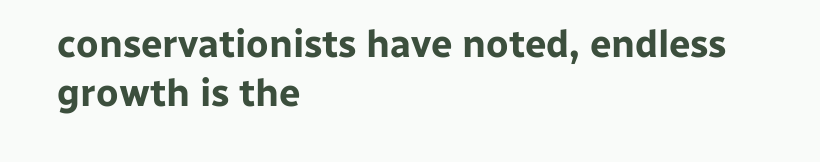conservationists have noted, endless growth is the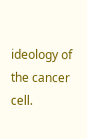ideology of the cancer cell.